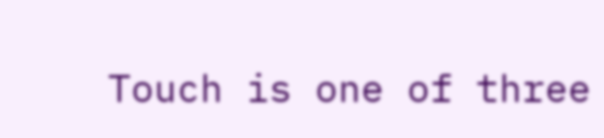Touch is one of three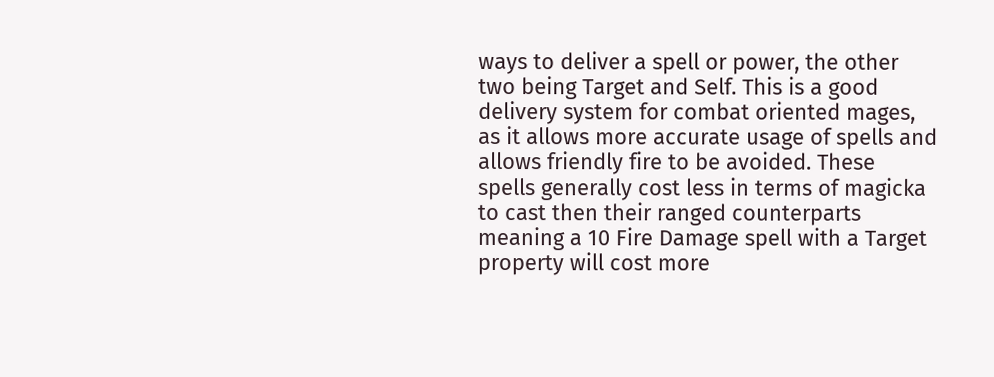ways to deliver a spell or power, the other two being Target and Self. This is a good delivery system for combat oriented mages, as it allows more accurate usage of spells and allows friendly fire to be avoided. These spells generally cost less in terms of magicka to cast then their ranged counterparts meaning a 10 Fire Damage spell with a Target property will cost more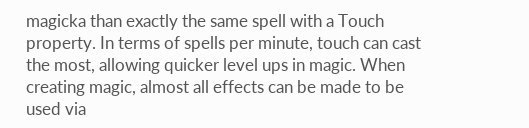magicka than exactly the same spell with a Touch property. In terms of spells per minute, touch can cast the most, allowing quicker level ups in magic. When creating magic, almost all effects can be made to be used via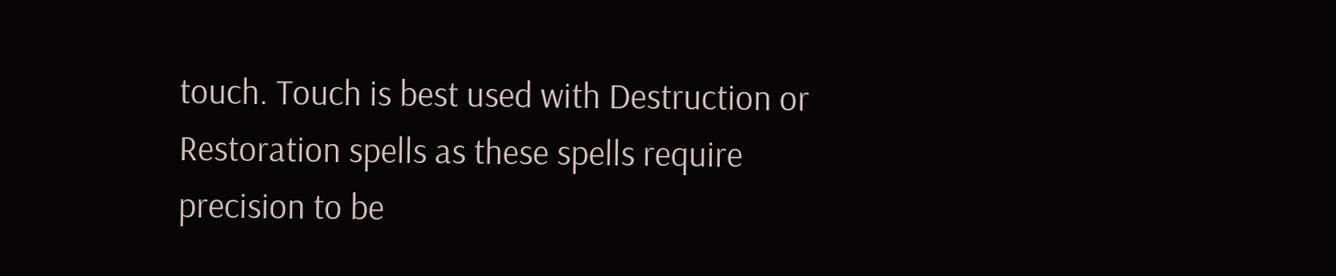touch. Touch is best used with Destruction or Restoration spells as these spells require precision to be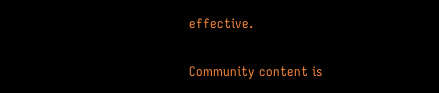effective.

Community content is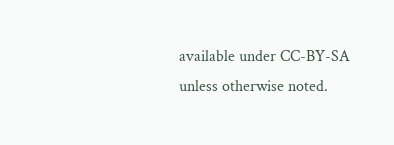available under CC-BY-SA unless otherwise noted.